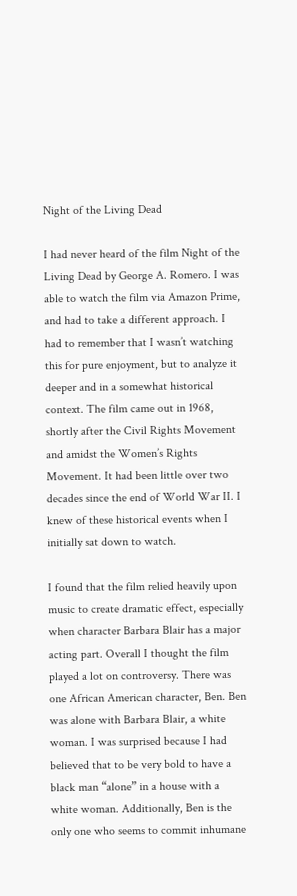Night of the Living Dead

I had never heard of the film Night of the Living Dead by George A. Romero. I was able to watch the film via Amazon Prime, and had to take a different approach. I had to remember that I wasn’t watching this for pure enjoyment, but to analyze it deeper and in a somewhat historical context. The film came out in 1968, shortly after the Civil Rights Movement and amidst the Women’s Rights Movement. It had been little over two decades since the end of World War II. I knew of these historical events when I initially sat down to watch.

I found that the film relied heavily upon music to create dramatic effect, especially when character Barbara Blair has a major acting part. Overall I thought the film played a lot on controversy. There was one African American character, Ben. Ben was alone with Barbara Blair, a white woman. I was surprised because I had believed that to be very bold to have a black man “alone” in a house with a white woman. Additionally, Ben is the only one who seems to commit inhumane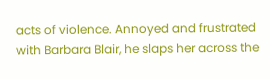acts of violence. Annoyed and frustrated with Barbara Blair, he slaps her across the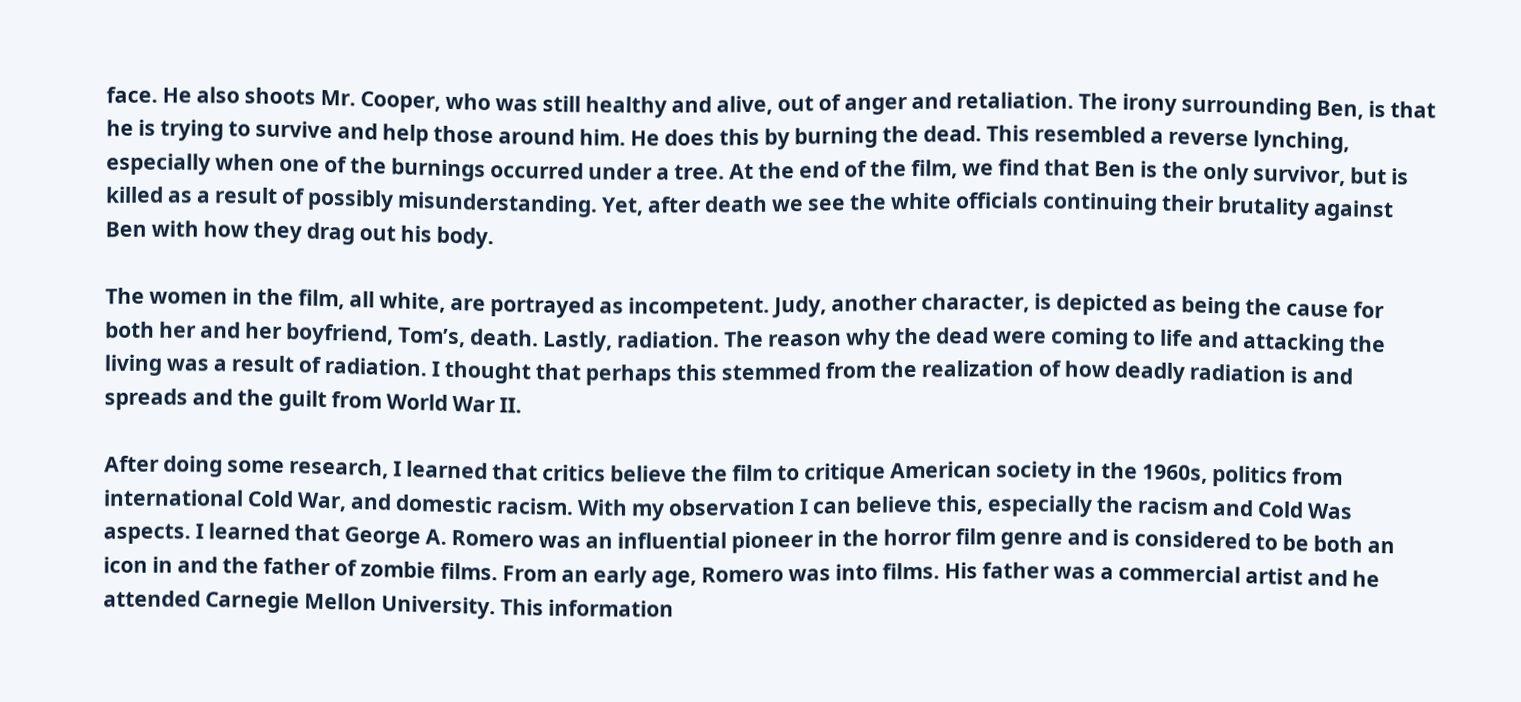face. He also shoots Mr. Cooper, who was still healthy and alive, out of anger and retaliation. The irony surrounding Ben, is that he is trying to survive and help those around him. He does this by burning the dead. This resembled a reverse lynching, especially when one of the burnings occurred under a tree. At the end of the film, we find that Ben is the only survivor, but is killed as a result of possibly misunderstanding. Yet, after death we see the white officials continuing their brutality against Ben with how they drag out his body.

The women in the film, all white, are portrayed as incompetent. Judy, another character, is depicted as being the cause for both her and her boyfriend, Tom’s, death. Lastly, radiation. The reason why the dead were coming to life and attacking the living was a result of radiation. I thought that perhaps this stemmed from the realization of how deadly radiation is and spreads and the guilt from World War II.

After doing some research, I learned that critics believe the film to critique American society in the 1960s, politics from international Cold War, and domestic racism. With my observation I can believe this, especially the racism and Cold Was aspects. I learned that George A. Romero was an influential pioneer in the horror film genre and is considered to be both an icon in and the father of zombie films. From an early age, Romero was into films. His father was a commercial artist and he attended Carnegie Mellon University. This information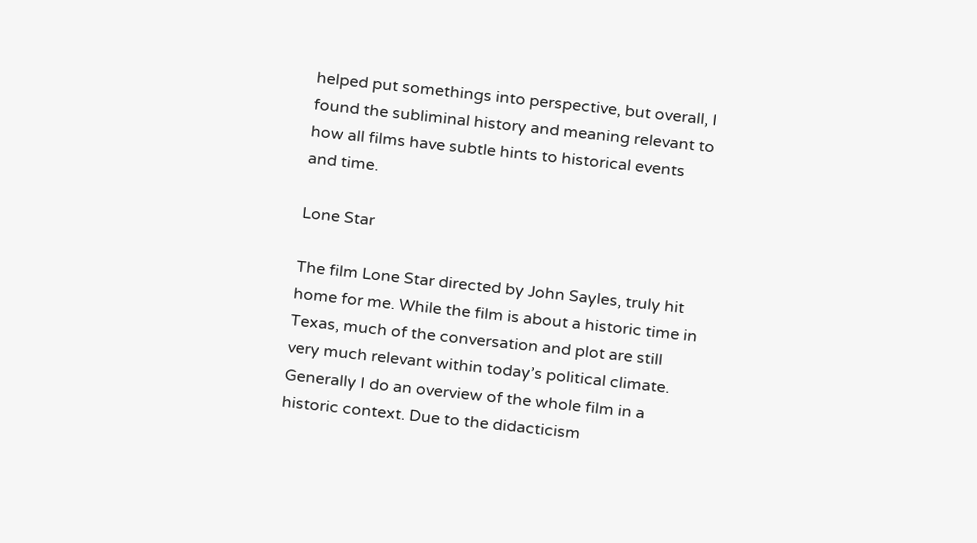helped put somethings into perspective, but overall, I found the subliminal history and meaning relevant to how all films have subtle hints to historical events and time.

Lone Star

The film Lone Star directed by John Sayles, truly hit home for me. While the film is about a historic time in Texas, much of the conversation and plot are still very much relevant within today’s political climate. Generally I do an overview of the whole film in a historic context. Due to the didacticism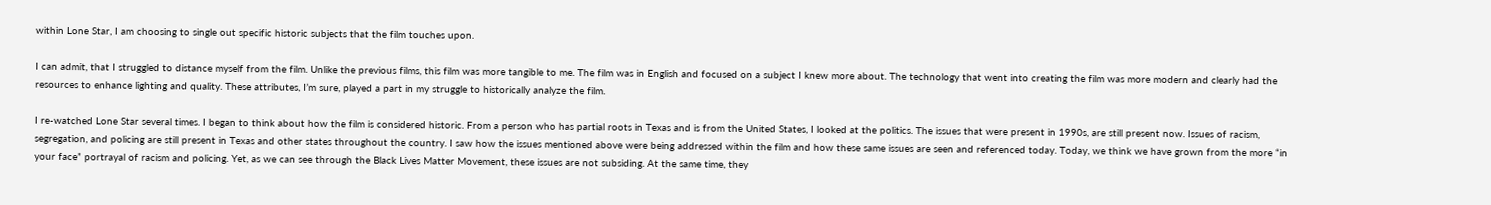within Lone Star, I am choosing to single out specific historic subjects that the film touches upon.

I can admit, that I struggled to distance myself from the film. Unlike the previous films, this film was more tangible to me. The film was in English and focused on a subject I knew more about. The technology that went into creating the film was more modern and clearly had the resources to enhance lighting and quality. These attributes, I’m sure, played a part in my struggle to historically analyze the film.

I re-watched Lone Star several times. I began to think about how the film is considered historic. From a person who has partial roots in Texas and is from the United States, I looked at the politics. The issues that were present in 1990s, are still present now. Issues of racism, segregation, and policing are still present in Texas and other states throughout the country. I saw how the issues mentioned above were being addressed within the film and how these same issues are seen and referenced today. Today, we think we have grown from the more “in your face” portrayal of racism and policing. Yet, as we can see through the Black Lives Matter Movement, these issues are not subsiding. At the same time, they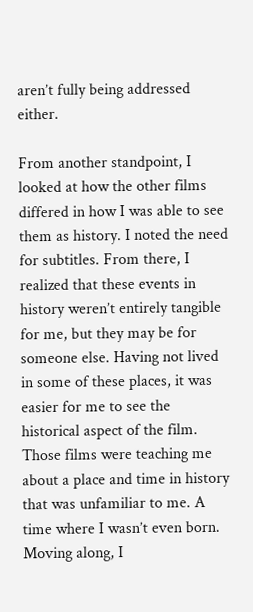aren’t fully being addressed either.

From another standpoint, I looked at how the other films differed in how I was able to see them as history. I noted the need for subtitles. From there, I realized that these events in history weren’t entirely tangible for me, but they may be for someone else. Having not lived in some of these places, it was easier for me to see the historical aspect of the film. Those films were teaching me about a place and time in history that was unfamiliar to me. A time where I wasn’t even born. Moving along, I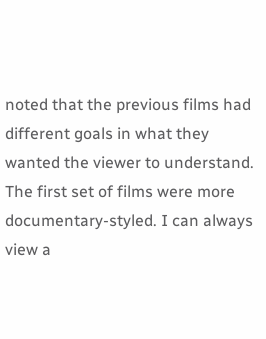noted that the previous films had different goals in what they wanted the viewer to understand. The first set of films were more documentary-styled. I can always view a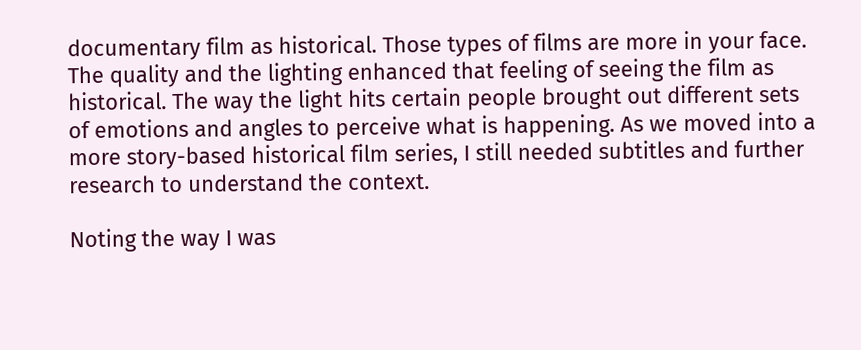documentary film as historical. Those types of films are more in your face. The quality and the lighting enhanced that feeling of seeing the film as historical. The way the light hits certain people brought out different sets of emotions and angles to perceive what is happening. As we moved into a more story-based historical film series, I still needed subtitles and further research to understand the context.

Noting the way I was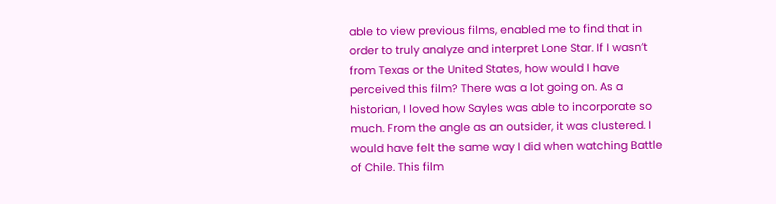able to view previous films, enabled me to find that in order to truly analyze and interpret Lone Star. If I wasn’t from Texas or the United States, how would I have perceived this film? There was a lot going on. As a historian, I loved how Sayles was able to incorporate so much. From the angle as an outsider, it was clustered. I would have felt the same way I did when watching Battle of Chile. This film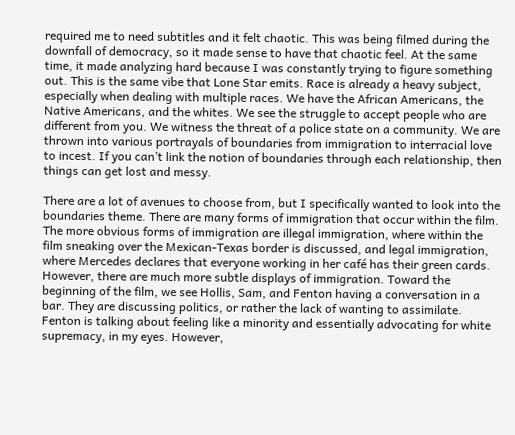required me to need subtitles and it felt chaotic. This was being filmed during the downfall of democracy, so it made sense to have that chaotic feel. At the same time, it made analyzing hard because I was constantly trying to figure something out. This is the same vibe that Lone Star emits. Race is already a heavy subject, especially when dealing with multiple races. We have the African Americans, the Native Americans, and the whites. We see the struggle to accept people who are different from you. We witness the threat of a police state on a community. We are thrown into various portrayals of boundaries from immigration to interracial love to incest. If you can’t link the notion of boundaries through each relationship, then things can get lost and messy.

There are a lot of avenues to choose from, but I specifically wanted to look into the boundaries theme. There are many forms of immigration that occur within the film. The more obvious forms of immigration are illegal immigration, where within the film sneaking over the Mexican-Texas border is discussed, and legal immigration, where Mercedes declares that everyone working in her café has their green cards. However, there are much more subtle displays of immigration. Toward the beginning of the film, we see Hollis, Sam, and Fenton having a conversation in a bar. They are discussing politics, or rather the lack of wanting to assimilate. Fenton is talking about feeling like a minority and essentially advocating for white supremacy, in my eyes. However,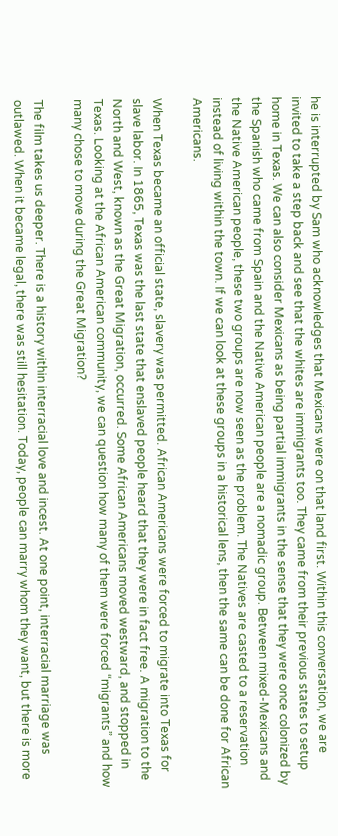he is interrupted by Sam who acknowledges that Mexicans were on that land first. Within this conversation, we are invited to take a step back and see that the whites are immigrants too. They came from their previous states to setup home in Texas. We can also consider Mexicans as being partial immigrants in the sense that they were once colonized by the Spanish who came from Spain and the Native American people are a nomadic group. Between mixed-Mexicans and the Native American people, these two groups are now seen as the problem. The Natives are casted to a reservation instead of living within the town. If we can look at these groups in a historical lens, then the same can be done for African Americans.

When Texas became an official state, slavery was permitted. African Americans were forced to migrate into Texas for slave labor. In 1865, Texas was the last state that enslaved people heard that they were in fact free. A migration to the North and West, known as the Great Migration, occurred. Some African Americans moved westward, and stopped in Texas. Looking at the African American community, we can question how many of them were forced “migrants” and how many chose to move during the Great Migration?

The film takes us deeper. There is a history within interracial love and incest. At one point, interracial marriage was outlawed. When it became legal, there was still hesitation. Today, people can marry whom they want, but there is more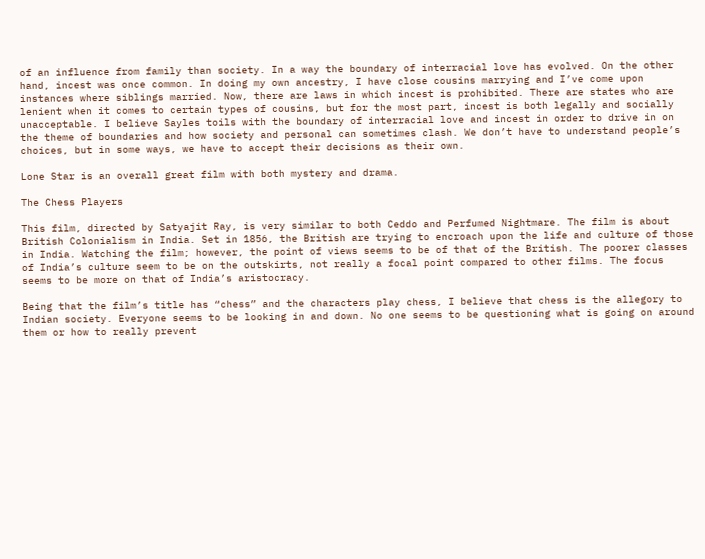of an influence from family than society. In a way the boundary of interracial love has evolved. On the other hand, incest was once common. In doing my own ancestry, I have close cousins marrying and I’ve come upon instances where siblings married. Now, there are laws in which incest is prohibited. There are states who are lenient when it comes to certain types of cousins, but for the most part, incest is both legally and socially unacceptable. I believe Sayles toils with the boundary of interracial love and incest in order to drive in on the theme of boundaries and how society and personal can sometimes clash. We don’t have to understand people’s choices, but in some ways, we have to accept their decisions as their own.

Lone Star is an overall great film with both mystery and drama.

The Chess Players

This film, directed by Satyajit Ray, is very similar to both Ceddo and Perfumed Nightmare. The film is about British Colonialism in India. Set in 1856, the British are trying to encroach upon the life and culture of those in India. Watching the film; however, the point of views seems to be of that of the British. The poorer classes of India’s culture seem to be on the outskirts, not really a focal point compared to other films. The focus seems to be more on that of India’s aristocracy.

Being that the film’s title has “chess” and the characters play chess, I believe that chess is the allegory to Indian society. Everyone seems to be looking in and down. No one seems to be questioning what is going on around them or how to really prevent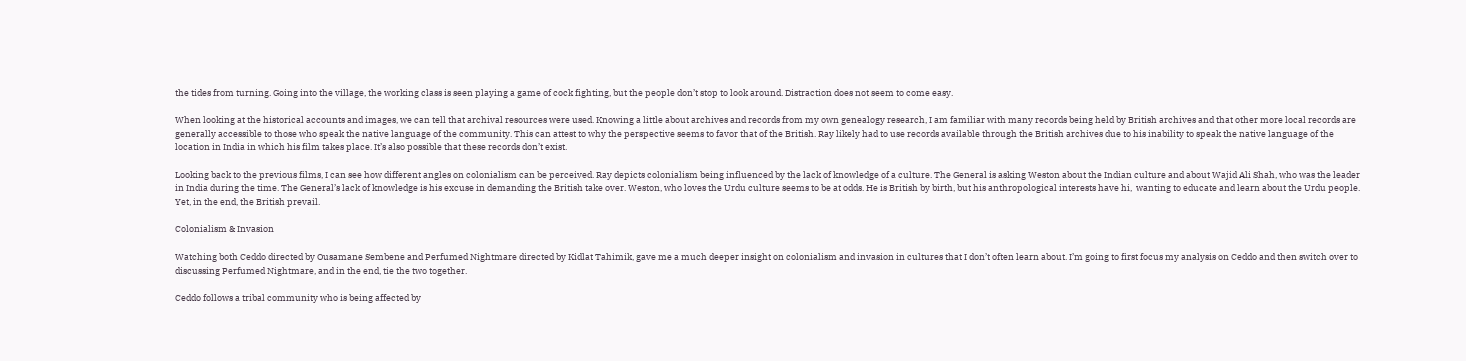the tides from turning. Going into the village, the working class is seen playing a game of cock fighting, but the people don’t stop to look around. Distraction does not seem to come easy.

When looking at the historical accounts and images, we can tell that archival resources were used. Knowing a little about archives and records from my own genealogy research, I am familiar with many records being held by British archives and that other more local records are generally accessible to those who speak the native language of the community. This can attest to why the perspective seems to favor that of the British. Ray likely had to use records available through the British archives due to his inability to speak the native language of the location in India in which his film takes place. It’s also possible that these records don’t exist.

Looking back to the previous films, I can see how different angles on colonialism can be perceived. Ray depicts colonialism being influenced by the lack of knowledge of a culture. The General is asking Weston about the Indian culture and about Wajid Ali Shah, who was the leader in India during the time. The General’s lack of knowledge is his excuse in demanding the British take over. Weston, who loves the Urdu culture seems to be at odds. He is British by birth, but his anthropological interests have hi,  wanting to educate and learn about the Urdu people. Yet, in the end, the British prevail.

Colonialism & Invasion

Watching both Ceddo directed by Ousamane Sembene and Perfumed Nightmare directed by Kidlat Tahimik, gave me a much deeper insight on colonialism and invasion in cultures that I don’t often learn about. I’m going to first focus my analysis on Ceddo and then switch over to discussing Perfumed Nightmare, and in the end, tie the two together.

Ceddo follows a tribal community who is being affected by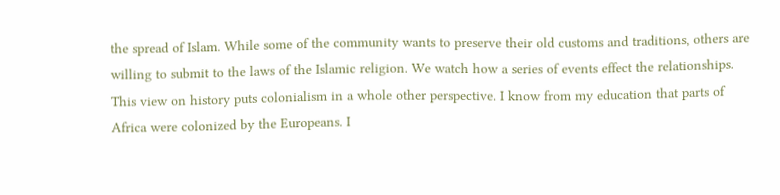the spread of Islam. While some of the community wants to preserve their old customs and traditions, others are willing to submit to the laws of the Islamic religion. We watch how a series of events effect the relationships. This view on history puts colonialism in a whole other perspective. I know from my education that parts of Africa were colonized by the Europeans. I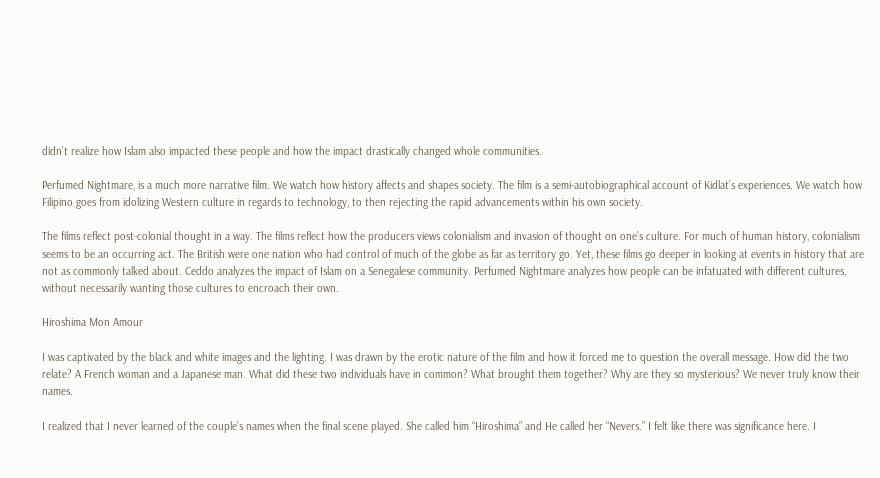didn’t realize how Islam also impacted these people and how the impact drastically changed whole communities.

Perfumed Nightmare, is a much more narrative film. We watch how history affects and shapes society. The film is a semi-autobiographical account of Kidlat’s experiences. We watch how Filipino goes from idolizing Western culture in regards to technology, to then rejecting the rapid advancements within his own society.

The films reflect post-colonial thought in a way. The films reflect how the producers views colonialism and invasion of thought on one’s culture. For much of human history, colonialism seems to be an occurring act. The British were one nation who had control of much of the globe as far as territory go. Yet, these films go deeper in looking at events in history that are not as commonly talked about. Ceddo analyzes the impact of Islam on a Senegalese community. Perfumed Nightmare analyzes how people can be infatuated with different cultures, without necessarily wanting those cultures to encroach their own.

Hiroshima Mon Amour

I was captivated by the black and white images and the lighting. I was drawn by the erotic nature of the film and how it forced me to question the overall message. How did the two relate? A French woman and a Japanese man. What did these two individuals have in common? What brought them together? Why are they so mysterious? We never truly know their names.

I realized that I never learned of the couple’s names when the final scene played. She called him “Hiroshima” and He called her “Nevers.” I felt like there was significance here. I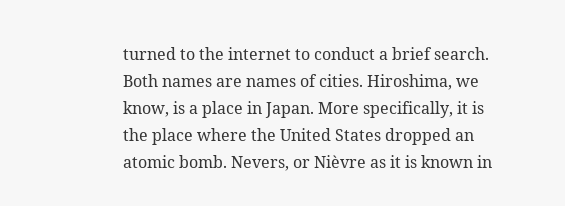turned to the internet to conduct a brief search. Both names are names of cities. Hiroshima, we know, is a place in Japan. More specifically, it is the place where the United States dropped an atomic bomb. Nevers, or Nièvre as it is known in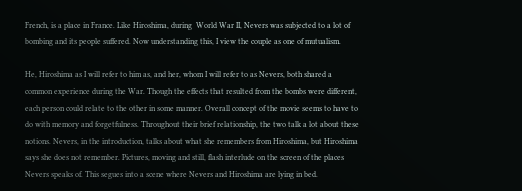French, is a place in France. Like Hiroshima, during  World War II, Nevers was subjected to a lot of bombing and its people suffered. Now understanding this, I view the couple as one of mutualism.

He, Hiroshima as I will refer to him as, and her, whom I will refer to as Nevers, both shared a common experience during the War. Though the effects that resulted from the bombs were different, each person could relate to the other in some manner. Overall concept of the movie seems to have to do with memory and forgetfulness. Throughout their brief relationship, the two talk a lot about these notions. Nevers, in the introduction, talks about what she remembers from Hiroshima, but Hiroshima says she does not remember. Pictures, moving and still, flash interlude on the screen of the places Nevers speaks of. This segues into a scene where Nevers and Hiroshima are lying in bed.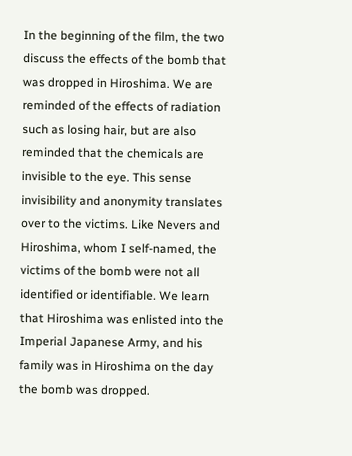In the beginning of the film, the two discuss the effects of the bomb that was dropped in Hiroshima. We are reminded of the effects of radiation such as losing hair, but are also reminded that the chemicals are invisible to the eye. This sense invisibility and anonymity translates over to the victims. Like Nevers and Hiroshima, whom I self-named, the victims of the bomb were not all identified or identifiable. We learn that Hiroshima was enlisted into the Imperial Japanese Army, and his family was in Hiroshima on the day the bomb was dropped.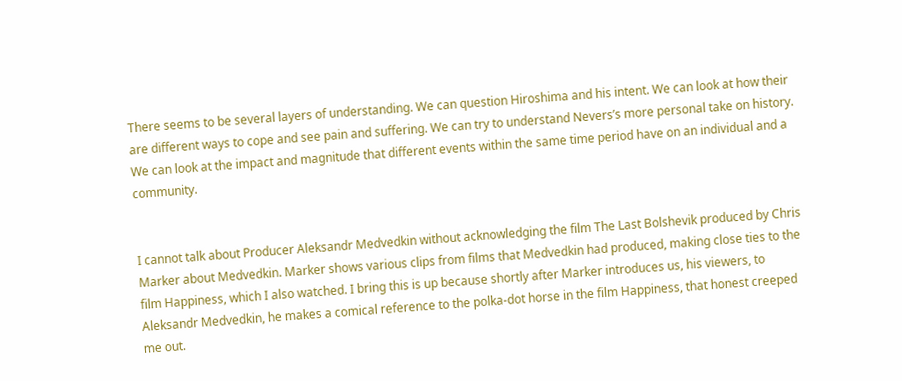There seems to be several layers of understanding. We can question Hiroshima and his intent. We can look at how their are different ways to cope and see pain and suffering. We can try to understand Nevers’s more personal take on history. We can look at the impact and magnitude that different events within the same time period have on an individual and a community.


I cannot talk about Producer Aleksandr Medvedkin without acknowledging the film The Last Bolshevik produced by Chris Marker about Medvedkin. Marker shows various clips from films that Medvedkin had produced, making close ties to the film Happiness, which I also watched. I bring this is up because shortly after Marker introduces us, his viewers, to Aleksandr Medvedkin, he makes a comical reference to the polka-dot horse in the film Happiness, that honest creeped me out.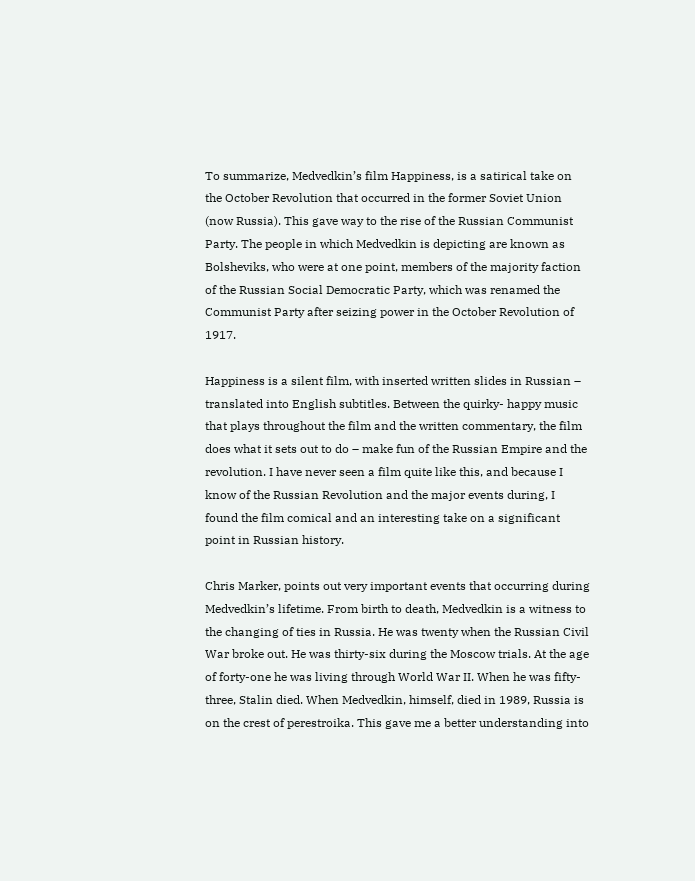To summarize, Medvedkin’s film Happiness, is a satirical take on the October Revolution that occurred in the former Soviet Union (now Russia). This gave way to the rise of the Russian Communist Party. The people in which Medvedkin is depicting are known as Bolsheviks, who were at one point, members of the majority faction of the Russian Social Democratic Party, which was renamed the Communist Party after seizing power in the October Revolution of 1917.

Happiness is a silent film, with inserted written slides in Russian – translated into English subtitles. Between the quirky- happy music that plays throughout the film and the written commentary, the film does what it sets out to do – make fun of the Russian Empire and the revolution. I have never seen a film quite like this, and because I know of the Russian Revolution and the major events during, I found the film comical and an interesting take on a significant point in Russian history.

Chris Marker, points out very important events that occurring during Medvedkin’s lifetime. From birth to death, Medvedkin is a witness to the changing of ties in Russia. He was twenty when the Russian Civil War broke out. He was thirty-six during the Moscow trials. At the age of forty-one he was living through World War II. When he was fifty-three, Stalin died. When Medvedkin, himself, died in 1989, Russia is on the crest of perestroika. This gave me a better understanding into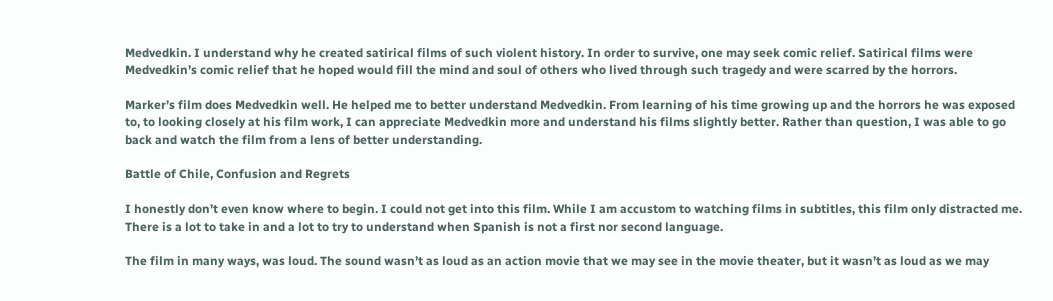Medvedkin. I understand why he created satirical films of such violent history. In order to survive, one may seek comic relief. Satirical films were Medvedkin’s comic relief that he hoped would fill the mind and soul of others who lived through such tragedy and were scarred by the horrors.

Marker’s film does Medvedkin well. He helped me to better understand Medvedkin. From learning of his time growing up and the horrors he was exposed to, to looking closely at his film work, I can appreciate Medvedkin more and understand his films slightly better. Rather than question, I was able to go back and watch the film from a lens of better understanding.

Battle of Chile, Confusion and Regrets

I honestly don’t even know where to begin. I could not get into this film. While I am accustom to watching films in subtitles, this film only distracted me. There is a lot to take in and a lot to try to understand when Spanish is not a first nor second language.

The film in many ways, was loud. The sound wasn’t as loud as an action movie that we may see in the movie theater, but it wasn’t as loud as we may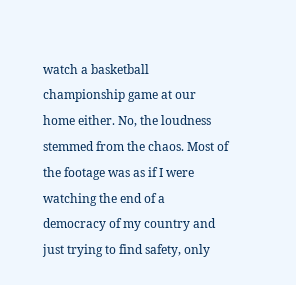watch a basketball championship game at our home either. No, the loudness stemmed from the chaos. Most of the footage was as if I were watching the end of a democracy of my country and just trying to find safety, only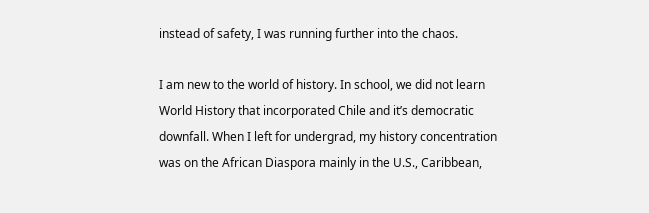instead of safety, I was running further into the chaos.

I am new to the world of history. In school, we did not learn World History that incorporated Chile and it’s democratic downfall. When I left for undergrad, my history concentration was on the African Diaspora mainly in the U.S., Caribbean,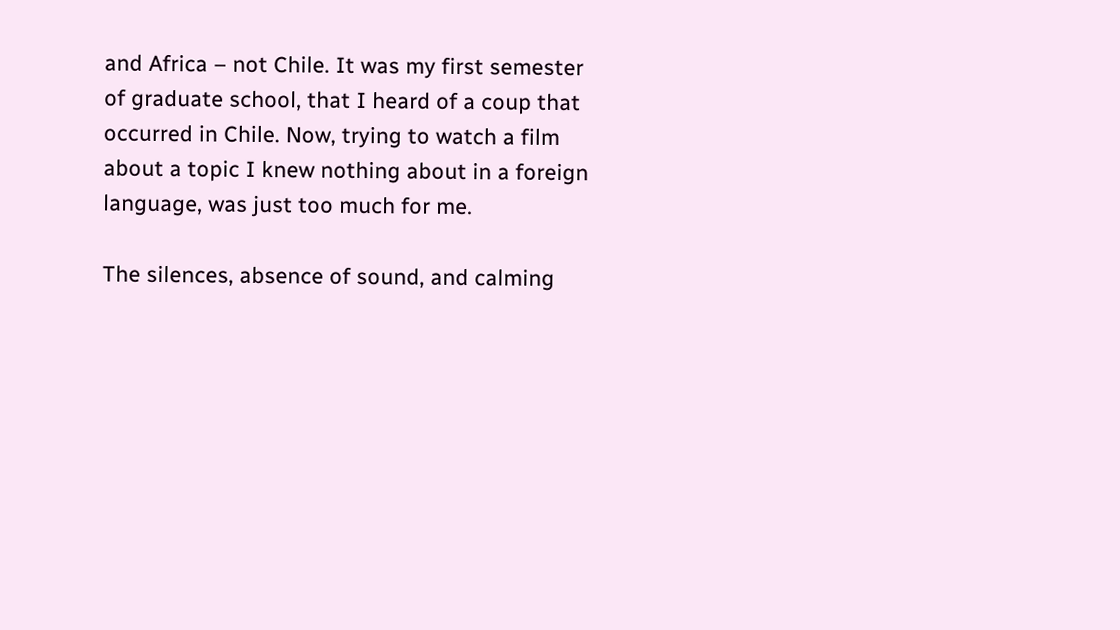and Africa – not Chile. It was my first semester of graduate school, that I heard of a coup that occurred in Chile. Now, trying to watch a film about a topic I knew nothing about in a foreign language, was just too much for me.

The silences, absence of sound, and calming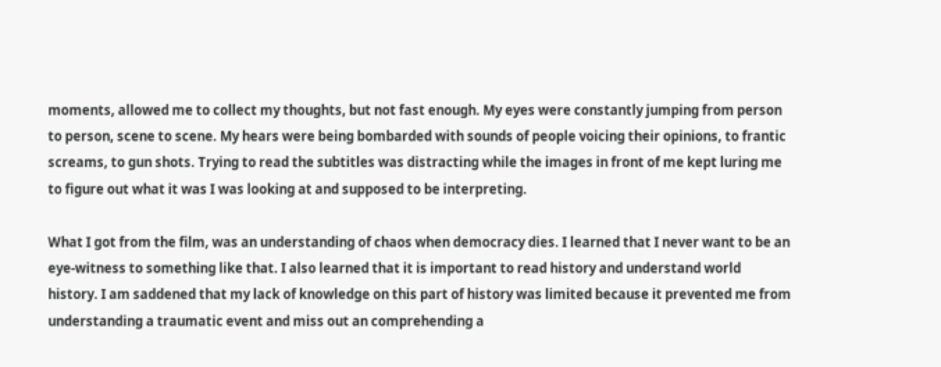moments, allowed me to collect my thoughts, but not fast enough. My eyes were constantly jumping from person to person, scene to scene. My hears were being bombarded with sounds of people voicing their opinions, to frantic screams, to gun shots. Trying to read the subtitles was distracting while the images in front of me kept luring me to figure out what it was I was looking at and supposed to be interpreting.

What I got from the film, was an understanding of chaos when democracy dies. I learned that I never want to be an eye-witness to something like that. I also learned that it is important to read history and understand world history. I am saddened that my lack of knowledge on this part of history was limited because it prevented me from understanding a traumatic event and miss out an comprehending a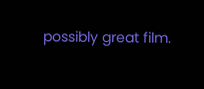possibly great film.